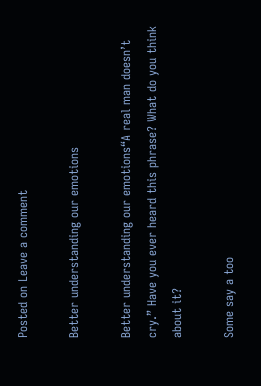Posted on Leave a comment

Better understanding our emotions

Better understanding our emotions“A real man doesn’t cry.” Have you ever heard this phrase? What do you think about it?

Some say a too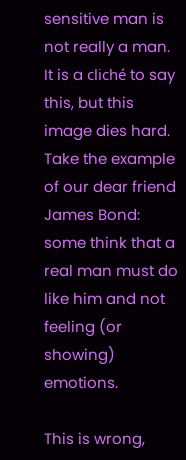sensitive man is not really a man. It is a cliché to say this, but this image dies hard. Take the example of our dear friend James Bond: some think that a real man must do like him and not feeling (or showing) emotions.

This is wrong,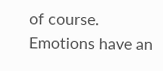of course. Emotions have an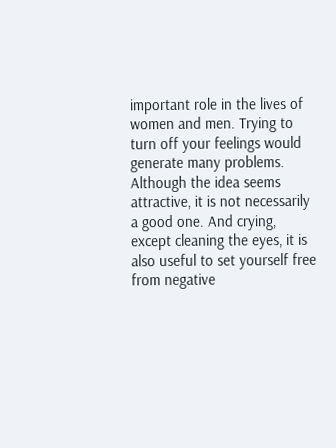important role in the lives of women and men. Trying to turn off your feelings would generate many problems. Although the idea seems attractive, it is not necessarily a good one. And crying, except cleaning the eyes, it is also useful to set yourself free from negative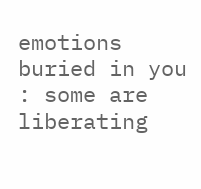emotions buried in you : some are liberating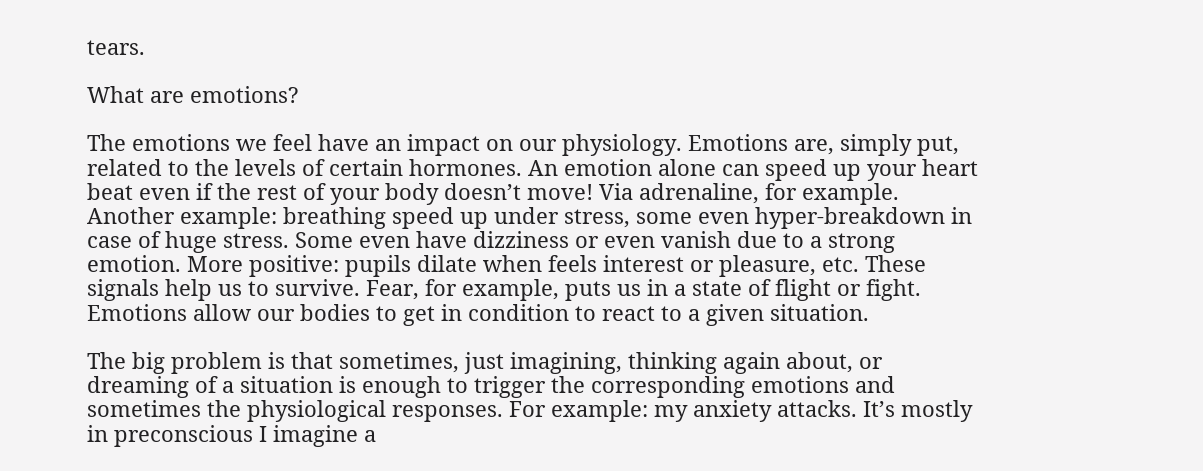tears.

What are emotions?

The emotions we feel have an impact on our physiology. Emotions are, simply put, related to the levels of certain hormones. An emotion alone can speed up your heart beat even if the rest of your body doesn’t move! Via adrenaline, for example. Another example: breathing speed up under stress, some even hyper-breakdown in case of huge stress. Some even have dizziness or even vanish due to a strong emotion. More positive: pupils dilate when feels interest or pleasure, etc. These signals help us to survive. Fear, for example, puts us in a state of flight or fight. Emotions allow our bodies to get in condition to react to a given situation.

The big problem is that sometimes, just imagining, thinking again about, or dreaming of a situation is enough to trigger the corresponding emotions and sometimes the physiological responses. For example: my anxiety attacks. It’s mostly in preconscious I imagine a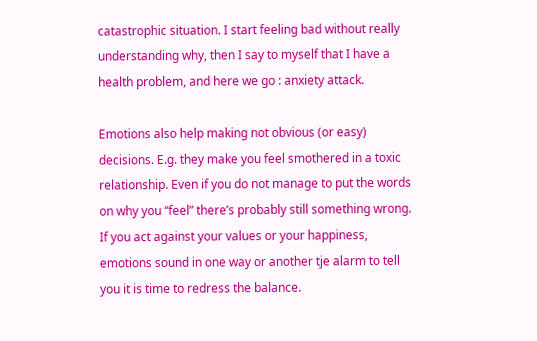catastrophic situation. I start feeling bad without really understanding why, then I say to myself that I have a health problem, and here we go : anxiety attack.

Emotions also help making not obvious (or easy) decisions. E.g. they make you feel smothered in a toxic relationship. Even if you do not manage to put the words on why you “feel” there’s probably still something wrong. If you act against your values or your happiness, emotions sound in one way or another tje alarm to tell you it is time to redress the balance.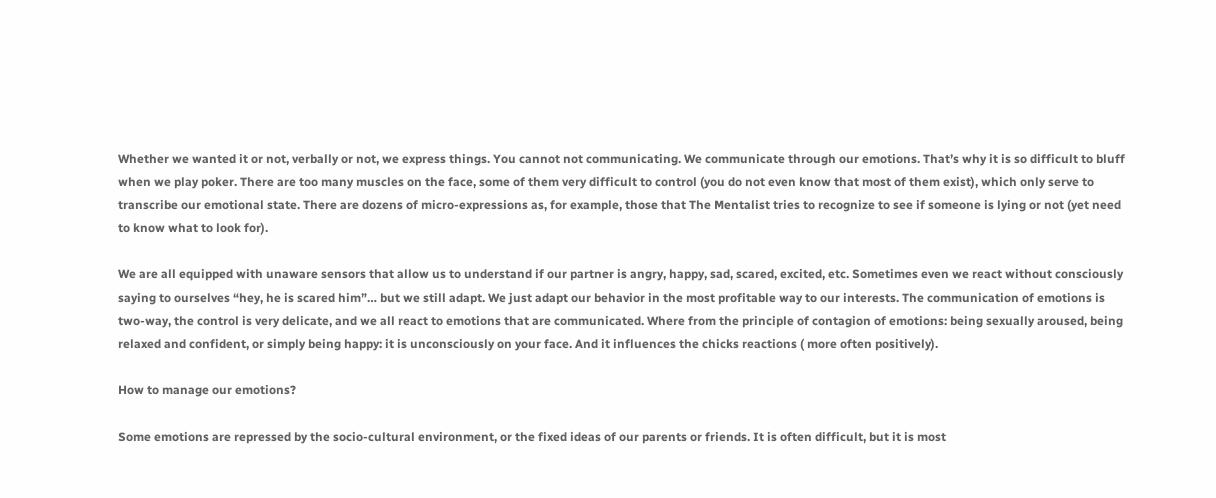Whether we wanted it or not, verbally or not, we express things. You cannot not communicating. We communicate through our emotions. That’s why it is so difficult to bluff when we play poker. There are too many muscles on the face, some of them very difficult to control (you do not even know that most of them exist), which only serve to transcribe our emotional state. There are dozens of micro-expressions as, for example, those that The Mentalist tries to recognize to see if someone is lying or not (yet need to know what to look for).

We are all equipped with unaware sensors that allow us to understand if our partner is angry, happy, sad, scared, excited, etc. Sometimes even we react without consciously saying to ourselves “hey, he is scared him”… but we still adapt. We just adapt our behavior in the most profitable way to our interests. The communication of emotions is two-way, the control is very delicate, and we all react to emotions that are communicated. Where from the principle of contagion of emotions: being sexually aroused, being relaxed and confident, or simply being happy: it is unconsciously on your face. And it influences the chicks reactions ( more often positively).

How to manage our emotions?

Some emotions are repressed by the socio-cultural environment, or the fixed ideas of our parents or friends. It is often difficult, but it is most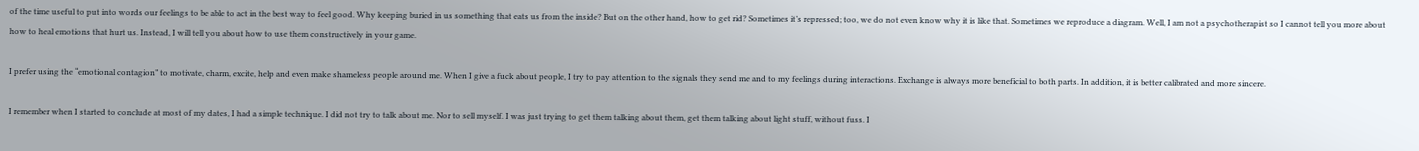of the time useful to put into words our feelings to be able to act in the best way to feel good. Why keeping buried in us something that eats us from the inside? But on the other hand, how to get rid? Sometimes it’s repressed; too, we do not even know why it is like that. Sometimes we reproduce a diagram. Well, I am not a psychotherapist so I cannot tell you more about how to heal emotions that hurt us. Instead, I will tell you about how to use them constructively in your game.

I prefer using the “emotional contagion” to motivate, charm, excite, help and even make shameless people around me. When I give a fuck about people, I try to pay attention to the signals they send me and to my feelings during interactions. Exchange is always more beneficial to both parts. In addition, it is better calibrated and more sincere.

I remember when I started to conclude at most of my dates, I had a simple technique. I did not try to talk about me. Nor to sell myself. I was just trying to get them talking about them, get them talking about light stuff, without fuss. I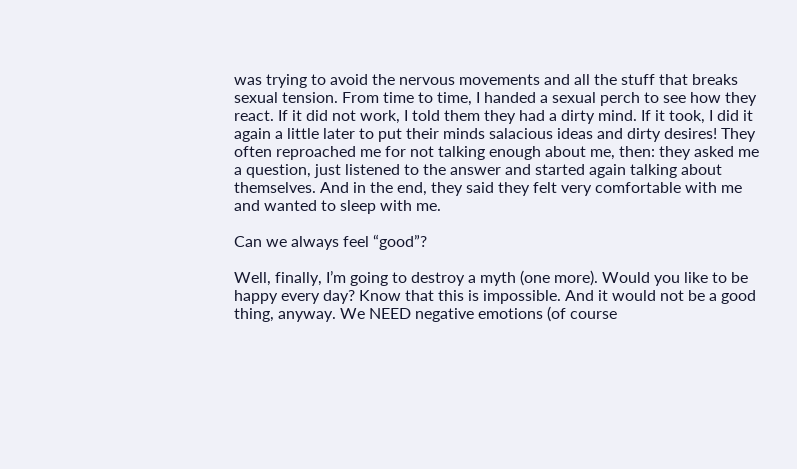was trying to avoid the nervous movements and all the stuff that breaks sexual tension. From time to time, I handed a sexual perch to see how they react. If it did not work, I told them they had a dirty mind. If it took, I did it again a little later to put their minds salacious ideas and dirty desires! They often reproached me for not talking enough about me, then: they asked me a question, just listened to the answer and started again talking about themselves. And in the end, they said they felt very comfortable with me and wanted to sleep with me.

Can we always feel “good”?

Well, finally, I’m going to destroy a myth (one more). Would you like to be happy every day? Know that this is impossible. And it would not be a good thing, anyway. We NEED negative emotions (of course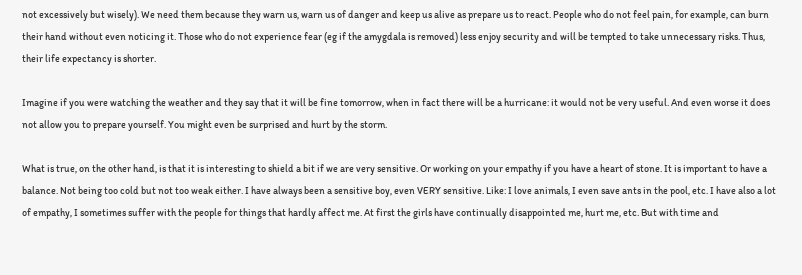not excessively but wisely). We need them because they warn us, warn us of danger and keep us alive as prepare us to react. People who do not feel pain, for example, can burn their hand without even noticing it. Those who do not experience fear (eg if the amygdala is removed) less enjoy security and will be tempted to take unnecessary risks. Thus, their life expectancy is shorter.

Imagine if you were watching the weather and they say that it will be fine tomorrow, when in fact there will be a hurricane: it would not be very useful. And even worse it does not allow you to prepare yourself. You might even be surprised and hurt by the storm.

What is true, on the other hand, is that it is interesting to shield a bit if we are very sensitive. Or working on your empathy if you have a heart of stone. It is important to have a balance. Not being too cold but not too weak either. I have always been a sensitive boy, even VERY sensitive. Like: I love animals, I even save ants in the pool, etc. I have also a lot of empathy, I sometimes suffer with the people for things that hardly affect me. At first the girls have continually disappointed me, hurt me, etc. But with time and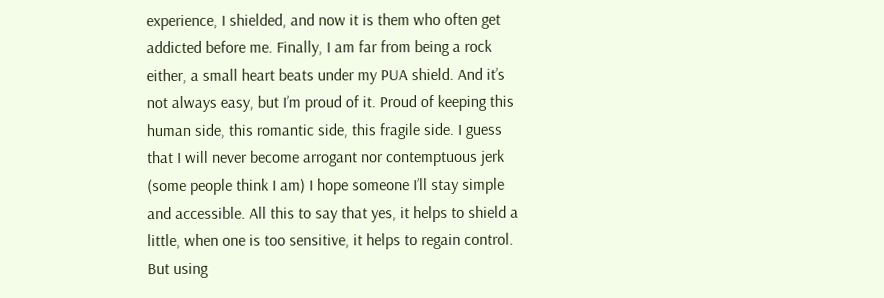experience, I shielded, and now it is them who often get addicted before me. Finally, I am far from being a rock either, a small heart beats under my PUA shield. And it’s not always easy, but I’m proud of it. Proud of keeping this human side, this romantic side, this fragile side. I guess that I will never become arrogant nor contemptuous jerk (some people think I am) I hope someone I’ll stay simple and accessible. All this to say that yes, it helps to shield a little, when one is too sensitive, it helps to regain control. But using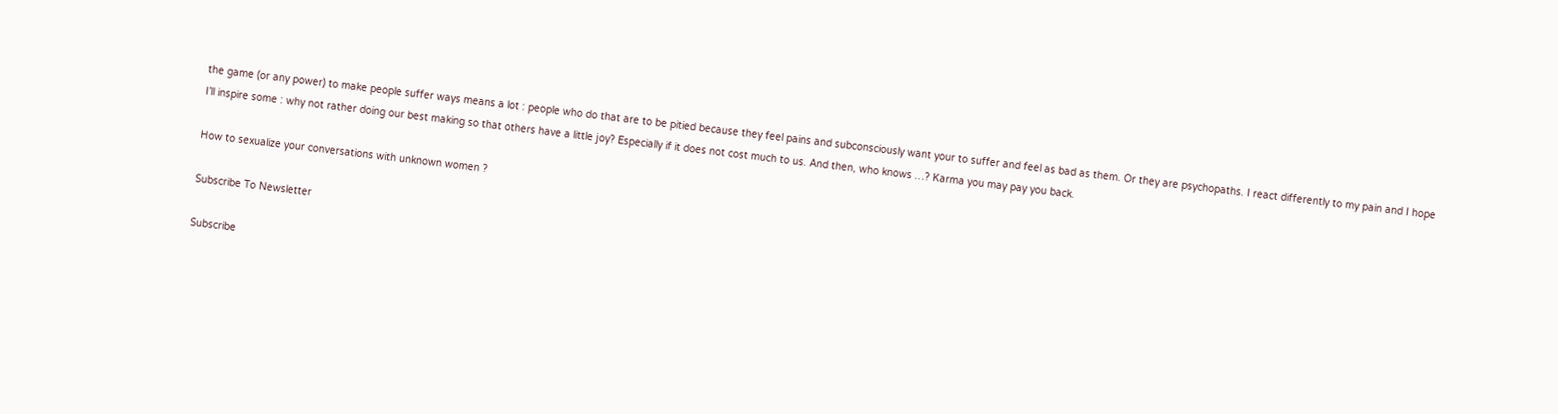the game (or any power) to make people suffer ways means a lot : people who do that are to be pitied because they feel pains and subconsciously want your to suffer and feel as bad as them. Or they are psychopaths. I react differently to my pain and I hope I’ll inspire some : why not rather doing our best making so that others have a little joy? Especially if it does not cost much to us. And then, who knows …? Karma you may pay you back.

How to sexualize your conversations with unknown women ?

Subscribe To Newsletter

Subscribe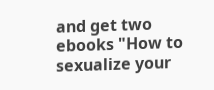and get two ebooks "How to sexualize your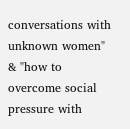conversations with unknown women" & "how to overcome social pressure with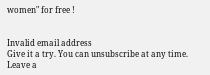women" for free !


Invalid email address
Give it a try. You can unsubscribe at any time.
Leave a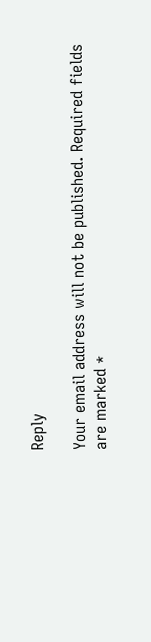Reply

Your email address will not be published. Required fields are marked *